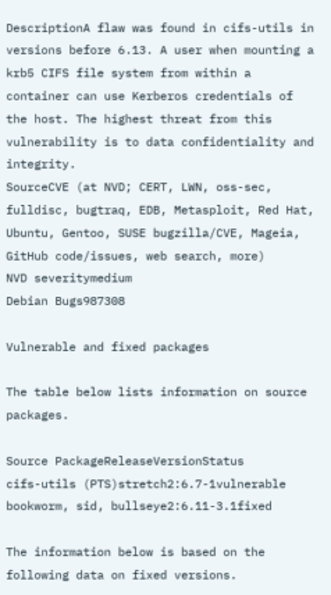DescriptionA flaw was found in cifs-utils in versions before 6.13. A user when mounting a krb5 CIFS file system from within a container can use Kerberos credentials of the host. The highest threat from this vulnerability is to data confidentiality and integrity.
SourceCVE (at NVD; CERT, LWN, oss-sec, fulldisc, bugtraq, EDB, Metasploit, Red Hat, Ubuntu, Gentoo, SUSE bugzilla/CVE, Mageia, GitHub code/issues, web search, more)
NVD severitymedium
Debian Bugs987308

Vulnerable and fixed packages

The table below lists information on source packages.

Source PackageReleaseVersionStatus
cifs-utils (PTS)stretch2:6.7-1vulnerable
bookworm, sid, bullseye2:6.11-3.1fixed

The information below is based on the following data on fixed versions.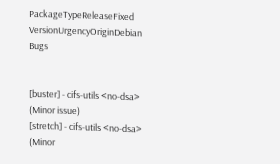PackageTypeReleaseFixed VersionUrgencyOriginDebian Bugs


[buster] - cifs-utils <no-dsa> (Minor issue)
[stretch] - cifs-utils <no-dsa> (Minor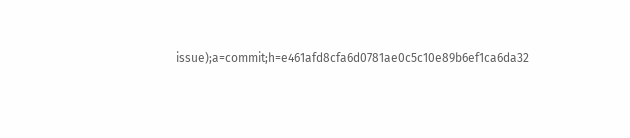issue);a=commit;h=e461afd8cfa6d0781ae0c5c10e89b6ef1ca6da32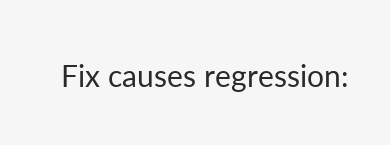Fix causes regression: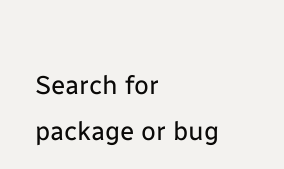Search for package or bug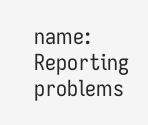name: Reporting problems